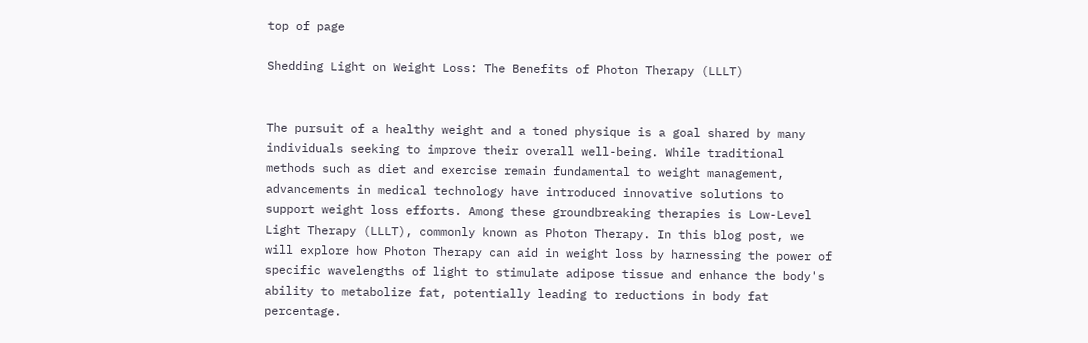top of page

Shedding Light on Weight Loss: The Benefits of Photon Therapy (LLLT)


The pursuit of a healthy weight and a toned physique is a goal shared by many individuals seeking to improve their overall well-being. While traditional methods such as diet and exercise remain fundamental to weight management, advancements in medical technology have introduced innovative solutions to support weight loss efforts. Among these groundbreaking therapies is Low-Level Light Therapy (LLLT), commonly known as Photon Therapy. In this blog post, we will explore how Photon Therapy can aid in weight loss by harnessing the power of specific wavelengths of light to stimulate adipose tissue and enhance the body's ability to metabolize fat, potentially leading to reductions in body fat percentage.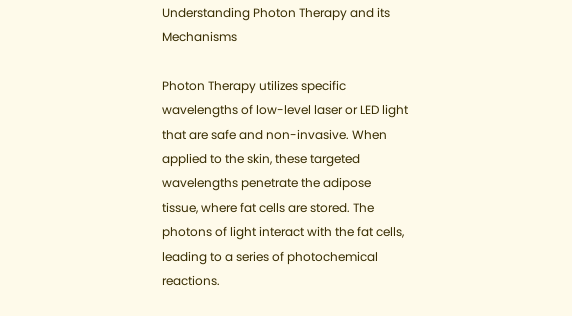Understanding Photon Therapy and its Mechanisms

Photon Therapy utilizes specific wavelengths of low-level laser or LED light that are safe and non-invasive. When applied to the skin, these targeted wavelengths penetrate the adipose tissue, where fat cells are stored. The photons of light interact with the fat cells, leading to a series of photochemical reactions.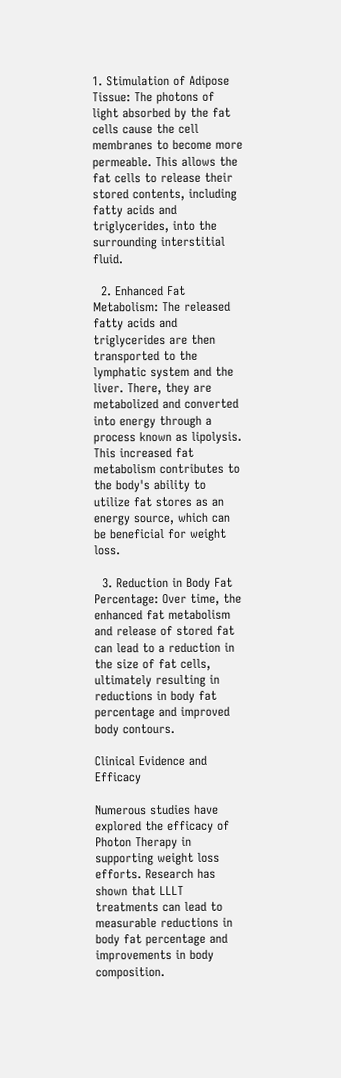1. Stimulation of Adipose Tissue: The photons of light absorbed by the fat cells cause the cell membranes to become more permeable. This allows the fat cells to release their stored contents, including fatty acids and triglycerides, into the surrounding interstitial fluid.

  2. Enhanced Fat Metabolism: The released fatty acids and triglycerides are then transported to the lymphatic system and the liver. There, they are metabolized and converted into energy through a process known as lipolysis. This increased fat metabolism contributes to the body's ability to utilize fat stores as an energy source, which can be beneficial for weight loss.

  3. Reduction in Body Fat Percentage: Over time, the enhanced fat metabolism and release of stored fat can lead to a reduction in the size of fat cells, ultimately resulting in reductions in body fat percentage and improved body contours.

Clinical Evidence and Efficacy

Numerous studies have explored the efficacy of Photon Therapy in supporting weight loss efforts. Research has shown that LLLT treatments can lead to measurable reductions in body fat percentage and improvements in body composition.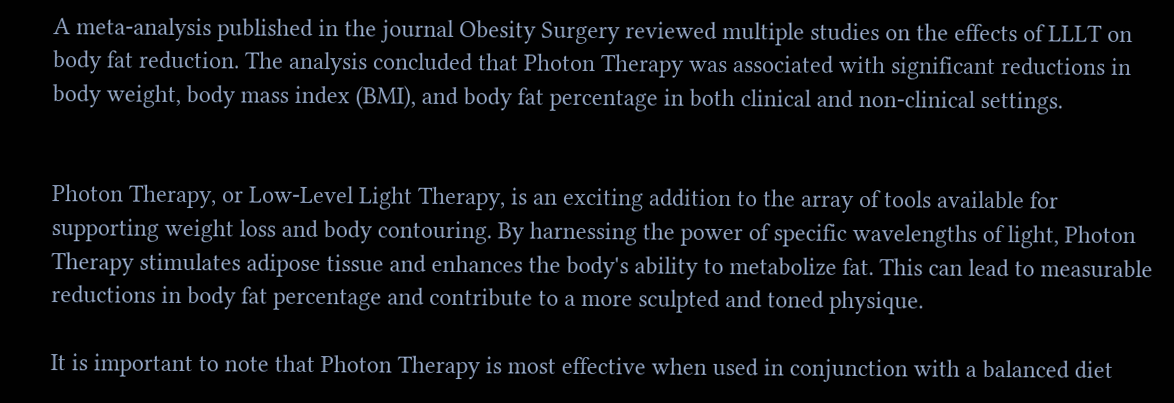A meta-analysis published in the journal Obesity Surgery reviewed multiple studies on the effects of LLLT on body fat reduction. The analysis concluded that Photon Therapy was associated with significant reductions in body weight, body mass index (BMI), and body fat percentage in both clinical and non-clinical settings.


Photon Therapy, or Low-Level Light Therapy, is an exciting addition to the array of tools available for supporting weight loss and body contouring. By harnessing the power of specific wavelengths of light, Photon Therapy stimulates adipose tissue and enhances the body's ability to metabolize fat. This can lead to measurable reductions in body fat percentage and contribute to a more sculpted and toned physique.

It is important to note that Photon Therapy is most effective when used in conjunction with a balanced diet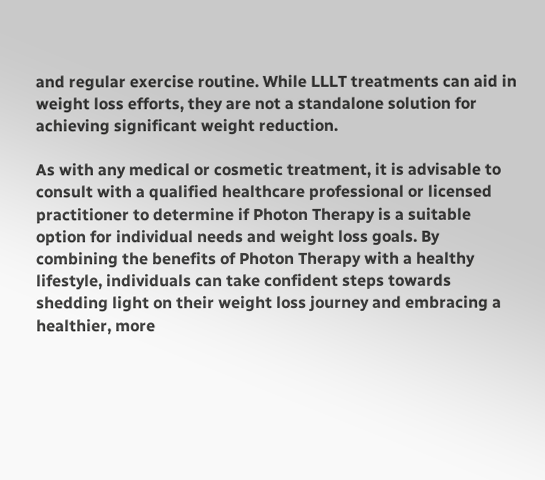and regular exercise routine. While LLLT treatments can aid in weight loss efforts, they are not a standalone solution for achieving significant weight reduction.

As with any medical or cosmetic treatment, it is advisable to consult with a qualified healthcare professional or licensed practitioner to determine if Photon Therapy is a suitable option for individual needs and weight loss goals. By combining the benefits of Photon Therapy with a healthy lifestyle, individuals can take confident steps towards shedding light on their weight loss journey and embracing a healthier, more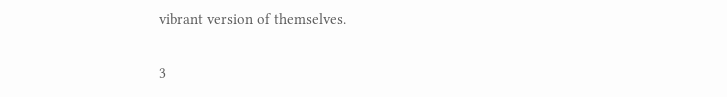vibrant version of themselves.

3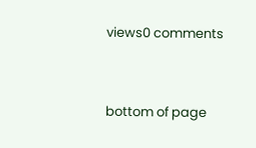views0 comments


bottom of page